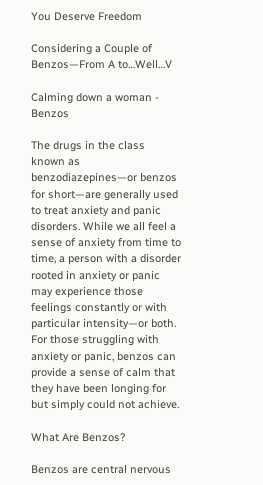You Deserve Freedom

Considering a Couple of Benzos—From A to…Well…V

Calming down a woman - Benzos

The drugs in the class known as benzodiazepines—or benzos for short—are generally used to treat anxiety and panic disorders. While we all feel a sense of anxiety from time to time, a person with a disorder rooted in anxiety or panic may experience those feelings constantly or with particular intensity—or both. For those struggling with anxiety or panic, benzos can provide a sense of calm that they have been longing for but simply could not achieve.

What Are Benzos?

Benzos are central nervous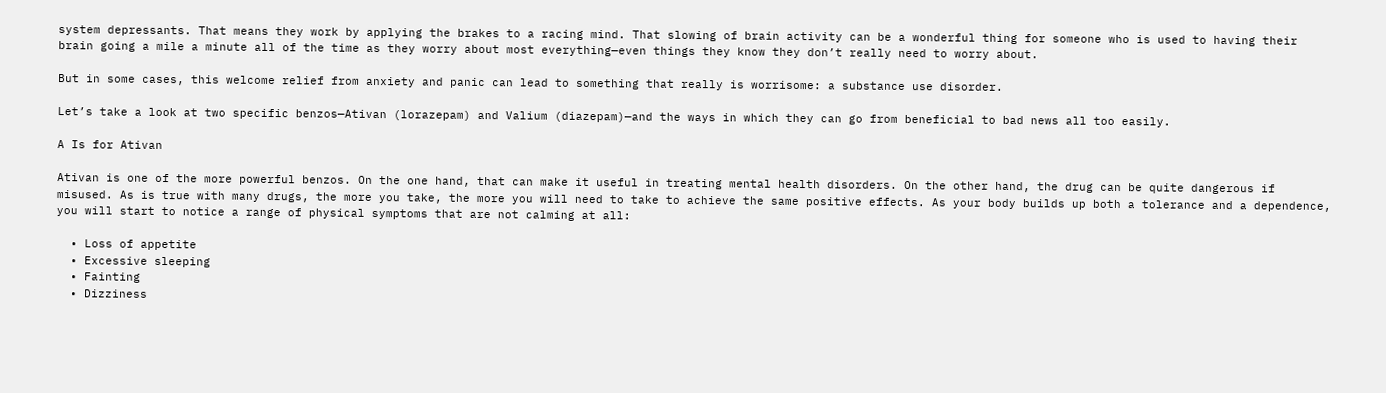system depressants. That means they work by applying the brakes to a racing mind. That slowing of brain activity can be a wonderful thing for someone who is used to having their brain going a mile a minute all of the time as they worry about most everything—even things they know they don’t really need to worry about.

But in some cases, this welcome relief from anxiety and panic can lead to something that really is worrisome: a substance use disorder.

Let’s take a look at two specific benzos—Ativan (lorazepam) and Valium (diazepam)—and the ways in which they can go from beneficial to bad news all too easily.

A Is for Ativan

Ativan is one of the more powerful benzos. On the one hand, that can make it useful in treating mental health disorders. On the other hand, the drug can be quite dangerous if misused. As is true with many drugs, the more you take, the more you will need to take to achieve the same positive effects. As your body builds up both a tolerance and a dependence, you will start to notice a range of physical symptoms that are not calming at all:

  • Loss of appetite
  • Excessive sleeping
  • Fainting
  • Dizziness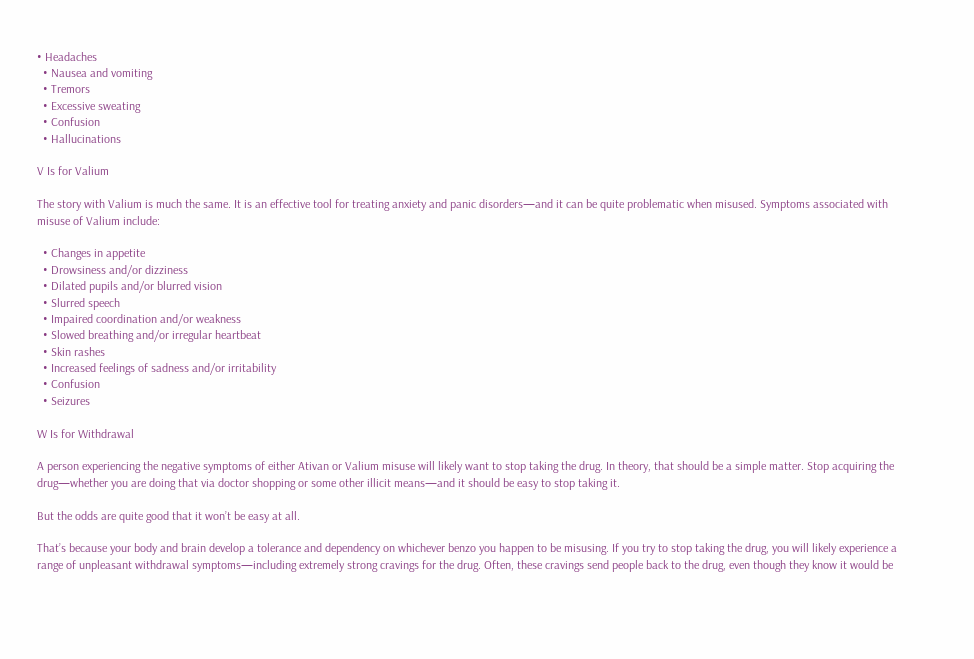• Headaches
  • Nausea and vomiting
  • Tremors
  • Excessive sweating
  • Confusion
  • Hallucinations

V Is for Valium

The story with Valium is much the same. It is an effective tool for treating anxiety and panic disorders—and it can be quite problematic when misused. Symptoms associated with misuse of Valium include:

  • Changes in appetite
  • Drowsiness and/or dizziness
  • Dilated pupils and/or blurred vision
  • Slurred speech
  • Impaired coordination and/or weakness
  • Slowed breathing and/or irregular heartbeat
  • Skin rashes
  • Increased feelings of sadness and/or irritability
  • Confusion
  • Seizures

W Is for Withdrawal

A person experiencing the negative symptoms of either Ativan or Valium misuse will likely want to stop taking the drug. In theory, that should be a simple matter. Stop acquiring the drug—whether you are doing that via doctor shopping or some other illicit means—and it should be easy to stop taking it.

But the odds are quite good that it won’t be easy at all.

That’s because your body and brain develop a tolerance and dependency on whichever benzo you happen to be misusing. If you try to stop taking the drug, you will likely experience a range of unpleasant withdrawal symptoms—including extremely strong cravings for the drug. Often, these cravings send people back to the drug, even though they know it would be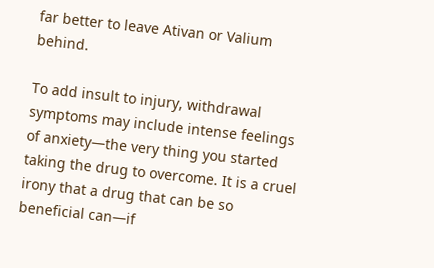far better to leave Ativan or Valium behind.

To add insult to injury, withdrawal symptoms may include intense feelings of anxiety—the very thing you started taking the drug to overcome. It is a cruel irony that a drug that can be so beneficial can—if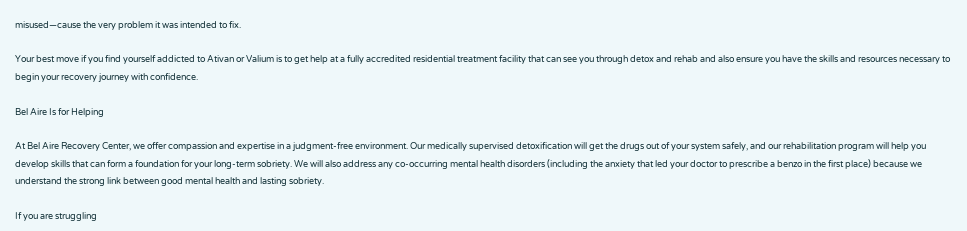misused—cause the very problem it was intended to fix.

Your best move if you find yourself addicted to Ativan or Valium is to get help at a fully accredited residential treatment facility that can see you through detox and rehab and also ensure you have the skills and resources necessary to begin your recovery journey with confidence.

Bel Aire Is for Helping

At Bel Aire Recovery Center, we offer compassion and expertise in a judgment-free environment. Our medically supervised detoxification will get the drugs out of your system safely, and our rehabilitation program will help you develop skills that can form a foundation for your long-term sobriety. We will also address any co-occurring mental health disorders (including the anxiety that led your doctor to prescribe a benzo in the first place) because we understand the strong link between good mental health and lasting sobriety.

If you are struggling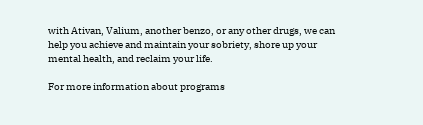with Ativan, Valium, another benzo, or any other drugs, we can help you achieve and maintain your sobriety, shore up your mental health, and reclaim your life.

For more information about programs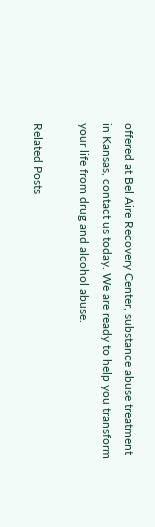offered at Bel Aire Recovery Center, substance abuse treatment in Kansas, contact us today. We are ready to help you transform your life from drug and alcohol abuse.

Related Posts